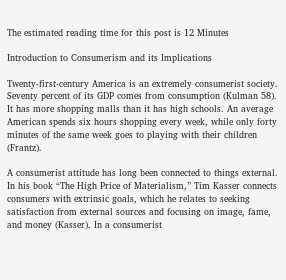The estimated reading time for this post is 12 Minutes

Introduction to Consumerism and its Implications

Twenty-first-century America is an extremely consumerist society. Seventy percent of its GDP comes from consumption (Kulman 58). It has more shopping malls than it has high schools. An average American spends six hours shopping every week, while only forty minutes of the same week goes to playing with their children (Frantz).

A consumerist attitude has long been connected to things external. In his book “The High Price of Materialism,” Tim Kasser connects consumers with extrinsic goals, which he relates to seeking satisfaction from external sources and focusing on image, fame, and money (Kasser). In a consumerist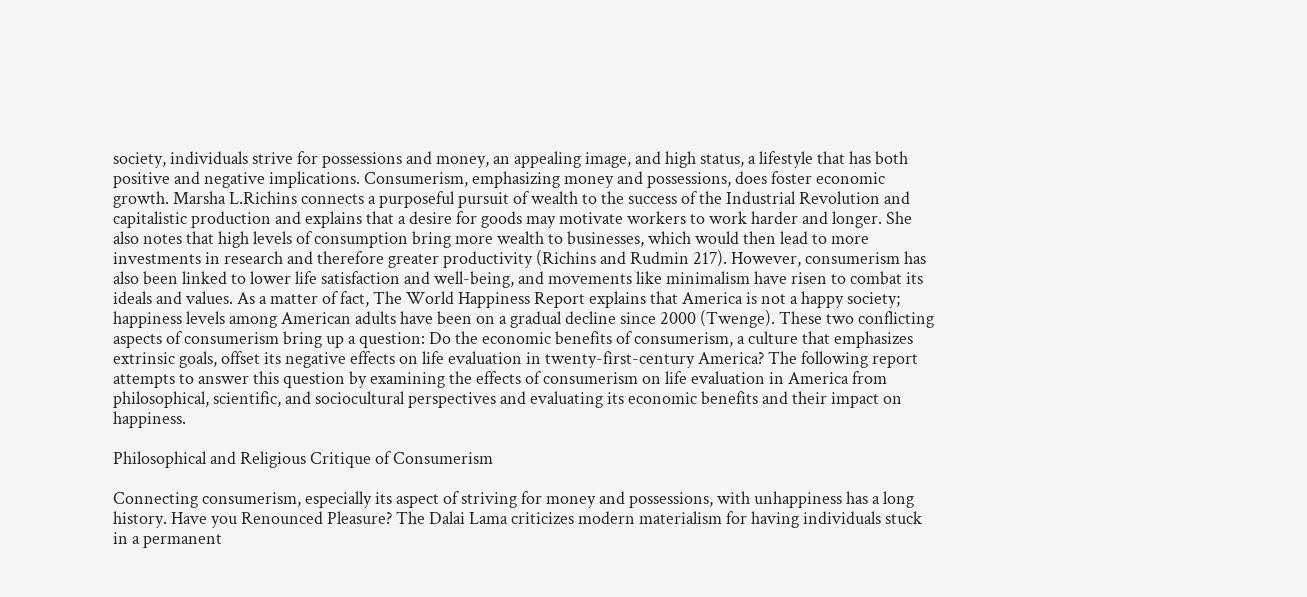society, individuals strive for possessions and money, an appealing image, and high status, a lifestyle that has both positive and negative implications. Consumerism, emphasizing money and possessions, does foster economic growth. Marsha L.Richins connects a purposeful pursuit of wealth to the success of the Industrial Revolution and capitalistic production and explains that a desire for goods may motivate workers to work harder and longer. She also notes that high levels of consumption bring more wealth to businesses, which would then lead to more investments in research and therefore greater productivity (Richins and Rudmin 217). However, consumerism has also been linked to lower life satisfaction and well-being, and movements like minimalism have risen to combat its ideals and values. As a matter of fact, The World Happiness Report explains that America is not a happy society; happiness levels among American adults have been on a gradual decline since 2000 (Twenge). These two conflicting aspects of consumerism bring up a question: Do the economic benefits of consumerism, a culture that emphasizes extrinsic goals, offset its negative effects on life evaluation in twenty-first-century America? The following report attempts to answer this question by examining the effects of consumerism on life evaluation in America from philosophical, scientific, and sociocultural perspectives and evaluating its economic benefits and their impact on happiness.

Philosophical and Religious Critique of Consumerism

Connecting consumerism, especially its aspect of striving for money and possessions, with unhappiness has a long history. Have you Renounced Pleasure? The Dalai Lama criticizes modern materialism for having individuals stuck in a permanent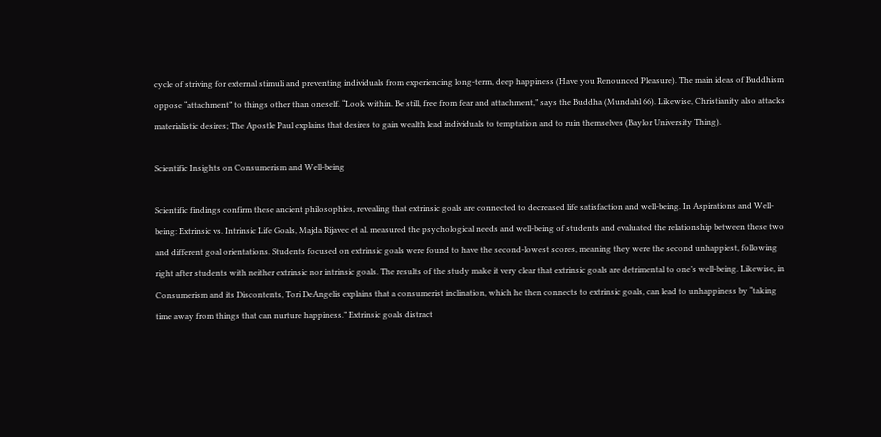cycle of striving for external stimuli and preventing individuals from experiencing long-term, deep happiness (Have you Renounced Pleasure). The main ideas of Buddhism oppose “attachment” to things other than oneself. “Look within. Be still, free from fear and attachment,” says the Buddha (Mundahl 66). Likewise, Christianity also attacks materialistic desires; The Apostle Paul explains that desires to gain wealth lead individuals to temptation and to ruin themselves (Baylor University Thing).

Scientific Insights on Consumerism and Well-being

Scientific findings confirm these ancient philosophies, revealing that extrinsic goals are connected to decreased life satisfaction and well-being. In Aspirations and Well-being: Extrinsic vs. Intrinsic Life Goals, Majda Rijavec et al. measured the psychological needs and well-being of students and evaluated the relationship between these two and different goal orientations. Students focused on extrinsic goals were found to have the second-lowest scores, meaning they were the second unhappiest, following right after students with neither extrinsic nor intrinsic goals. The results of the study make it very clear that extrinsic goals are detrimental to one’s well-being. Likewise, in Consumerism and its Discontents, Tori DeAngelis explains that a consumerist inclination, which he then connects to extrinsic goals, can lead to unhappiness by “taking time away from things that can nurture happiness.” Extrinsic goals distract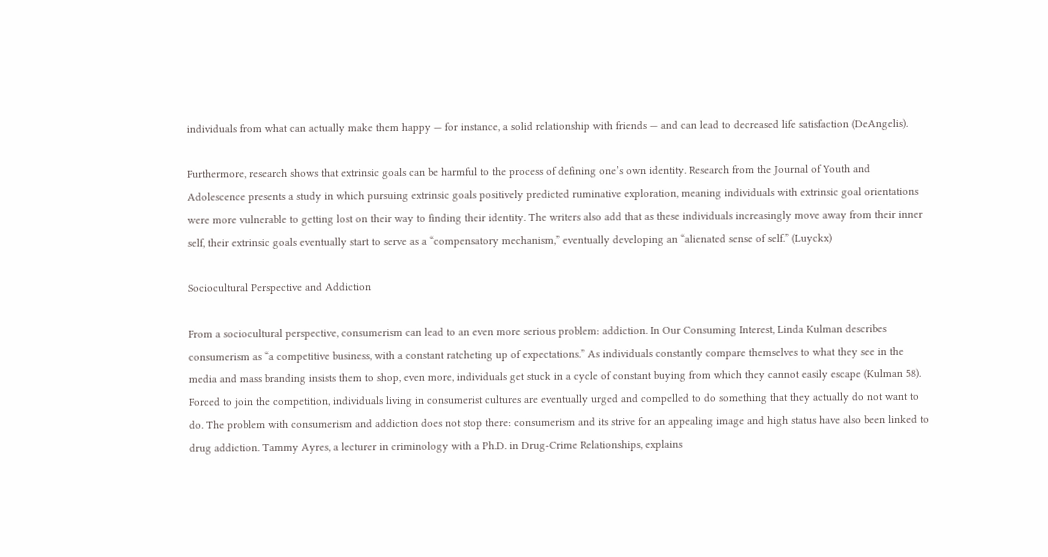individuals from what can actually make them happy — for instance, a solid relationship with friends — and can lead to decreased life satisfaction (DeAngelis).

Furthermore, research shows that extrinsic goals can be harmful to the process of defining one’s own identity. Research from the Journal of Youth and Adolescence presents a study in which pursuing extrinsic goals positively predicted ruminative exploration, meaning individuals with extrinsic goal orientations were more vulnerable to getting lost on their way to finding their identity. The writers also add that as these individuals increasingly move away from their inner self, their extrinsic goals eventually start to serve as a “compensatory mechanism,” eventually developing an “alienated sense of self.” (Luyckx)

Sociocultural Perspective and Addiction

From a sociocultural perspective, consumerism can lead to an even more serious problem: addiction. In Our Consuming Interest, Linda Kulman describes consumerism as “a competitive business, with a constant ratcheting up of expectations.” As individuals constantly compare themselves to what they see in the media and mass branding insists them to shop, even more, individuals get stuck in a cycle of constant buying from which they cannot easily escape (Kulman 58). Forced to join the competition, individuals living in consumerist cultures are eventually urged and compelled to do something that they actually do not want to do. The problem with consumerism and addiction does not stop there: consumerism and its strive for an appealing image and high status have also been linked to drug addiction. Tammy Ayres, a lecturer in criminology with a Ph.D. in Drug-Crime Relationships, explains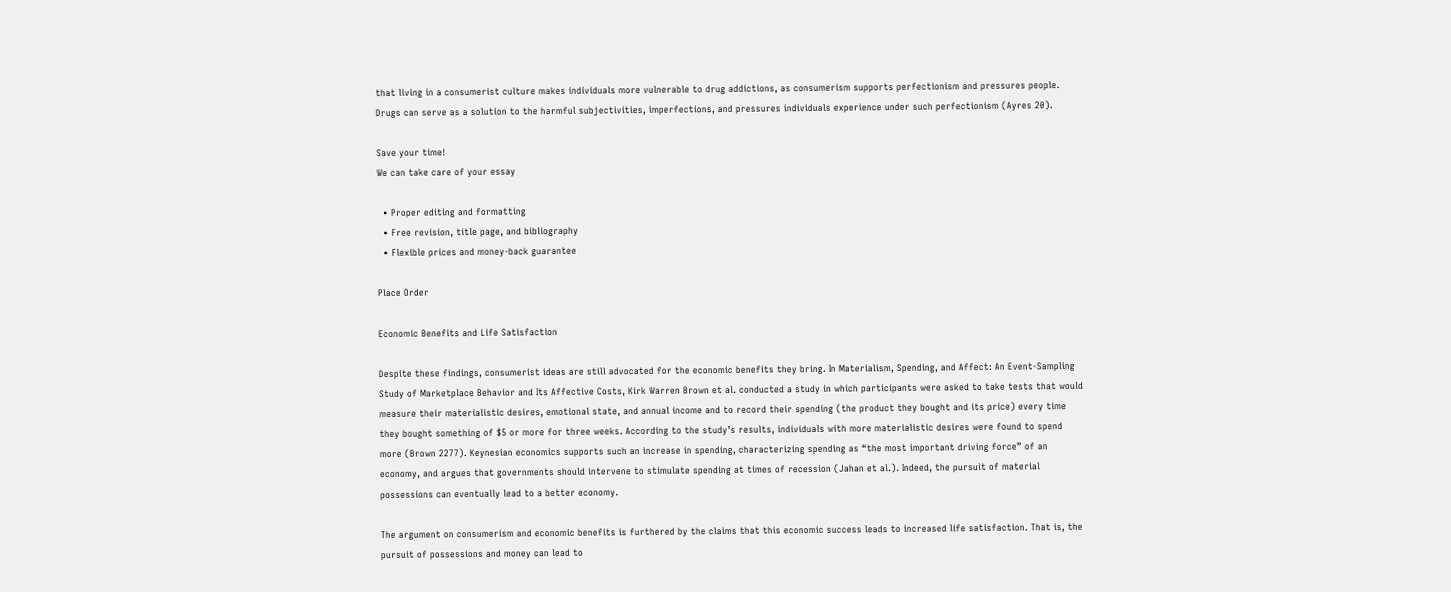that living in a consumerist culture makes individuals more vulnerable to drug addictions, as consumerism supports perfectionism and pressures people. Drugs can serve as a solution to the harmful subjectivities, imperfections, and pressures individuals experience under such perfectionism (Ayres 20).

Save your time!
We can take care of your essay

  • Proper editing and formatting
  • Free revision, title page, and bibliography
  • Flexible prices and money-back guarantee

Place Order

Economic Benefits and Life Satisfaction

Despite these findings, consumerist ideas are still advocated for the economic benefits they bring. In Materialism, Spending, and Affect: An Event-Sampling Study of Marketplace Behavior and Its Affective Costs, Kirk Warren Brown et al. conducted a study in which participants were asked to take tests that would measure their materialistic desires, emotional state, and annual income and to record their spending (the product they bought and its price) every time they bought something of $5 or more for three weeks. According to the study’s results, individuals with more materialistic desires were found to spend more (Brown 2277). Keynesian economics supports such an increase in spending, characterizing spending as “the most important driving force” of an economy, and argues that governments should intervene to stimulate spending at times of recession (Jahan et al.). Indeed, the pursuit of material possessions can eventually lead to a better economy.

The argument on consumerism and economic benefits is furthered by the claims that this economic success leads to increased life satisfaction. That is, the pursuit of possessions and money can lead to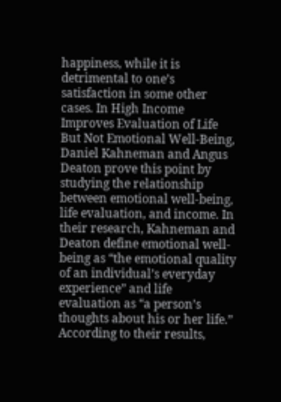happiness, while it is detrimental to one’s satisfaction in some other cases. In High Income Improves Evaluation of Life But Not Emotional Well-Being, Daniel Kahneman and Angus Deaton prove this point by studying the relationship between emotional well-being, life evaluation, and income. In their research, Kahneman and Deaton define emotional well-being as “the emotional quality of an individual’s everyday experience” and life evaluation as “a person’s thoughts about his or her life.” According to their results,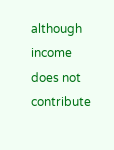although income does not contribute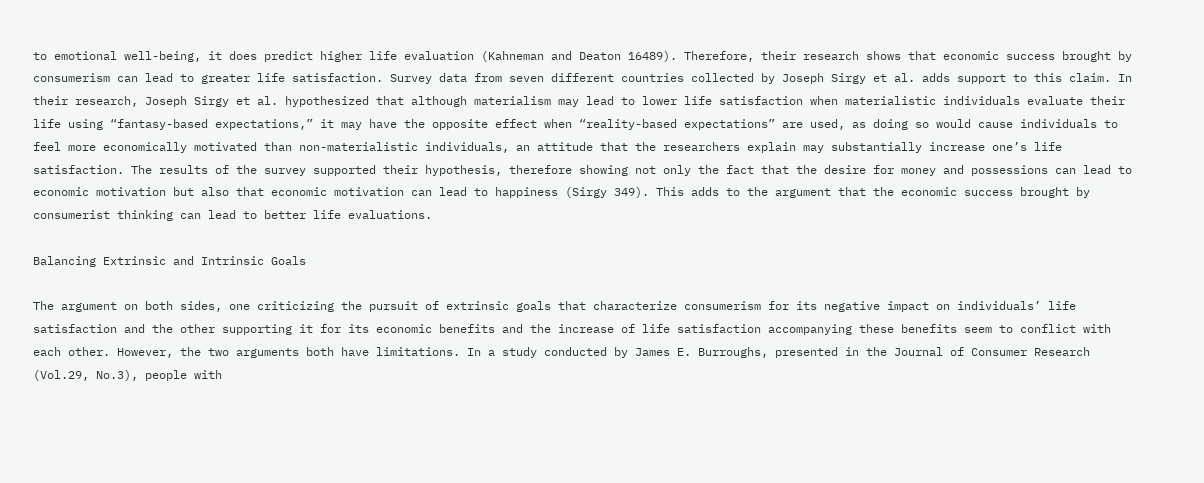to emotional well-being, it does predict higher life evaluation (Kahneman and Deaton 16489). Therefore, their research shows that economic success brought by consumerism can lead to greater life satisfaction. Survey data from seven different countries collected by Joseph Sirgy et al. adds support to this claim. In their research, Joseph Sirgy et al. hypothesized that although materialism may lead to lower life satisfaction when materialistic individuals evaluate their life using “fantasy-based expectations,” it may have the opposite effect when “reality-based expectations” are used, as doing so would cause individuals to feel more economically motivated than non-materialistic individuals, an attitude that the researchers explain may substantially increase one’s life satisfaction. The results of the survey supported their hypothesis, therefore showing not only the fact that the desire for money and possessions can lead to economic motivation but also that economic motivation can lead to happiness (Sirgy 349). This adds to the argument that the economic success brought by consumerist thinking can lead to better life evaluations.

Balancing Extrinsic and Intrinsic Goals

The argument on both sides, one criticizing the pursuit of extrinsic goals that characterize consumerism for its negative impact on individuals’ life satisfaction and the other supporting it for its economic benefits and the increase of life satisfaction accompanying these benefits seem to conflict with each other. However, the two arguments both have limitations. In a study conducted by James E. Burroughs, presented in the Journal of Consumer Research (Vol.29, No.3), people with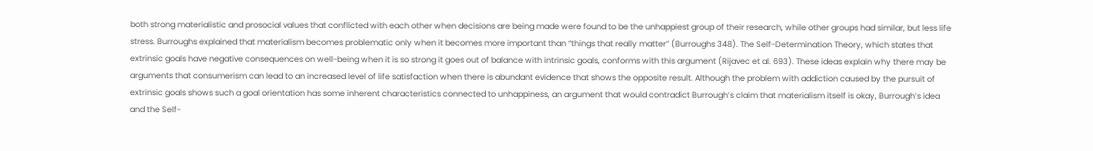both strong materialistic and prosocial values that conflicted with each other when decisions are being made were found to be the unhappiest group of their research, while other groups had similar, but less life stress. Burroughs explained that materialism becomes problematic only when it becomes more important than “things that really matter” (Burroughs 348). The Self-Determination Theory, which states that extrinsic goals have negative consequences on well-being when it is so strong it goes out of balance with intrinsic goals, conforms with this argument (Rijavec et al. 693). These ideas explain why there may be arguments that consumerism can lead to an increased level of life satisfaction when there is abundant evidence that shows the opposite result. Although the problem with addiction caused by the pursuit of extrinsic goals shows such a goal orientation has some inherent characteristics connected to unhappiness, an argument that would contradict Burrough’s claim that materialism itself is okay, Burrough’s idea and the Self-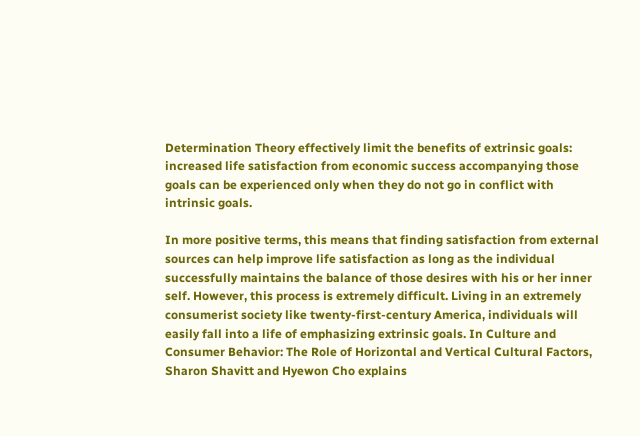Determination Theory effectively limit the benefits of extrinsic goals: increased life satisfaction from economic success accompanying those goals can be experienced only when they do not go in conflict with intrinsic goals.

In more positive terms, this means that finding satisfaction from external sources can help improve life satisfaction as long as the individual successfully maintains the balance of those desires with his or her inner self. However, this process is extremely difficult. Living in an extremely consumerist society like twenty-first-century America, individuals will easily fall into a life of emphasizing extrinsic goals. In Culture and Consumer Behavior: The Role of Horizontal and Vertical Cultural Factors, Sharon Shavitt and Hyewon Cho explains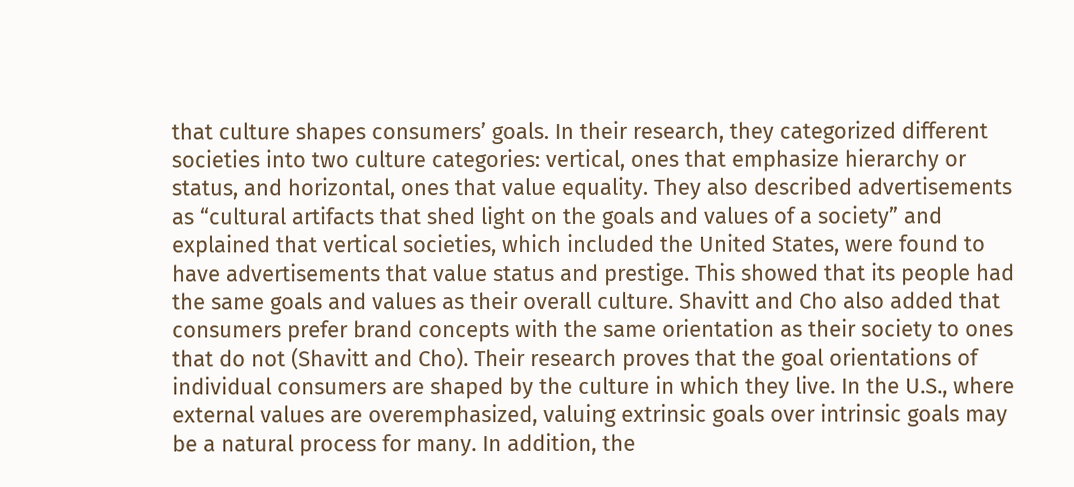that culture shapes consumers’ goals. In their research, they categorized different societies into two culture categories: vertical, ones that emphasize hierarchy or status, and horizontal, ones that value equality. They also described advertisements as “cultural artifacts that shed light on the goals and values of a society” and explained that vertical societies, which included the United States, were found to have advertisements that value status and prestige. This showed that its people had the same goals and values as their overall culture. Shavitt and Cho also added that consumers prefer brand concepts with the same orientation as their society to ones that do not (Shavitt and Cho). Their research proves that the goal orientations of individual consumers are shaped by the culture in which they live. In the U.S., where external values are overemphasized, valuing extrinsic goals over intrinsic goals may be a natural process for many. In addition, the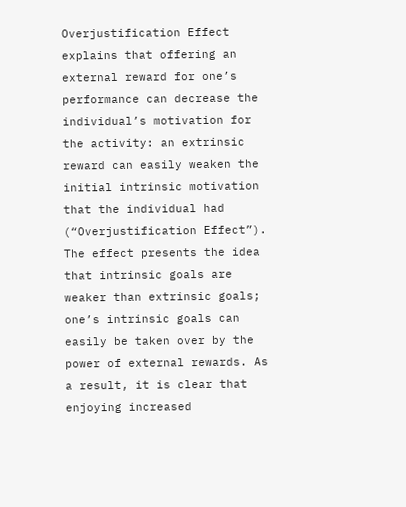Overjustification Effect explains that offering an external reward for one’s performance can decrease the individual’s motivation for the activity: an extrinsic reward can easily weaken the initial intrinsic motivation that the individual had (“Overjustification Effect”). The effect presents the idea that intrinsic goals are weaker than extrinsic goals; one’s intrinsic goals can easily be taken over by the power of external rewards. As a result, it is clear that enjoying increased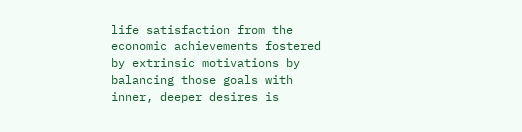life satisfaction from the economic achievements fostered by extrinsic motivations by balancing those goals with inner, deeper desires is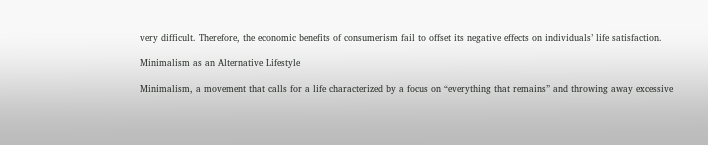very difficult. Therefore, the economic benefits of consumerism fail to offset its negative effects on individuals’ life satisfaction.

Minimalism as an Alternative Lifestyle

Minimalism, a movement that calls for a life characterized by a focus on “everything that remains” and throwing away excessive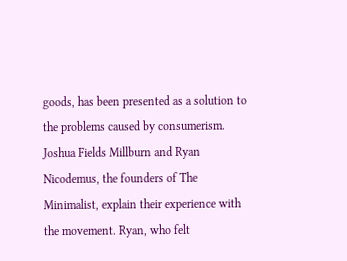goods, has been presented as a solution to the problems caused by consumerism. Joshua Fields Millburn and Ryan Nicodemus, the founders of The Minimalist, explain their experience with the movement. Ryan, who felt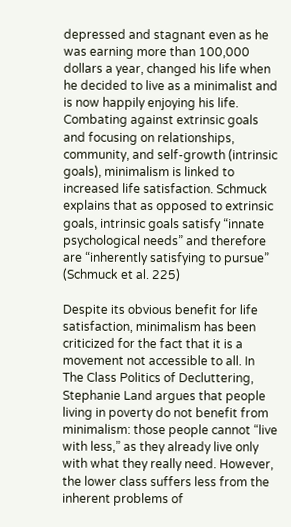depressed and stagnant even as he was earning more than 100,000 dollars a year, changed his life when he decided to live as a minimalist and is now happily enjoying his life. Combating against extrinsic goals and focusing on relationships, community, and self-growth (intrinsic goals), minimalism is linked to increased life satisfaction. Schmuck explains that as opposed to extrinsic goals, intrinsic goals satisfy “innate psychological needs” and therefore are “inherently satisfying to pursue” (Schmuck et al. 225)

Despite its obvious benefit for life satisfaction, minimalism has been criticized for the fact that it is a movement not accessible to all. In The Class Politics of Decluttering, Stephanie Land argues that people living in poverty do not benefit from minimalism: those people cannot “live with less,” as they already live only with what they really need. However, the lower class suffers less from the inherent problems of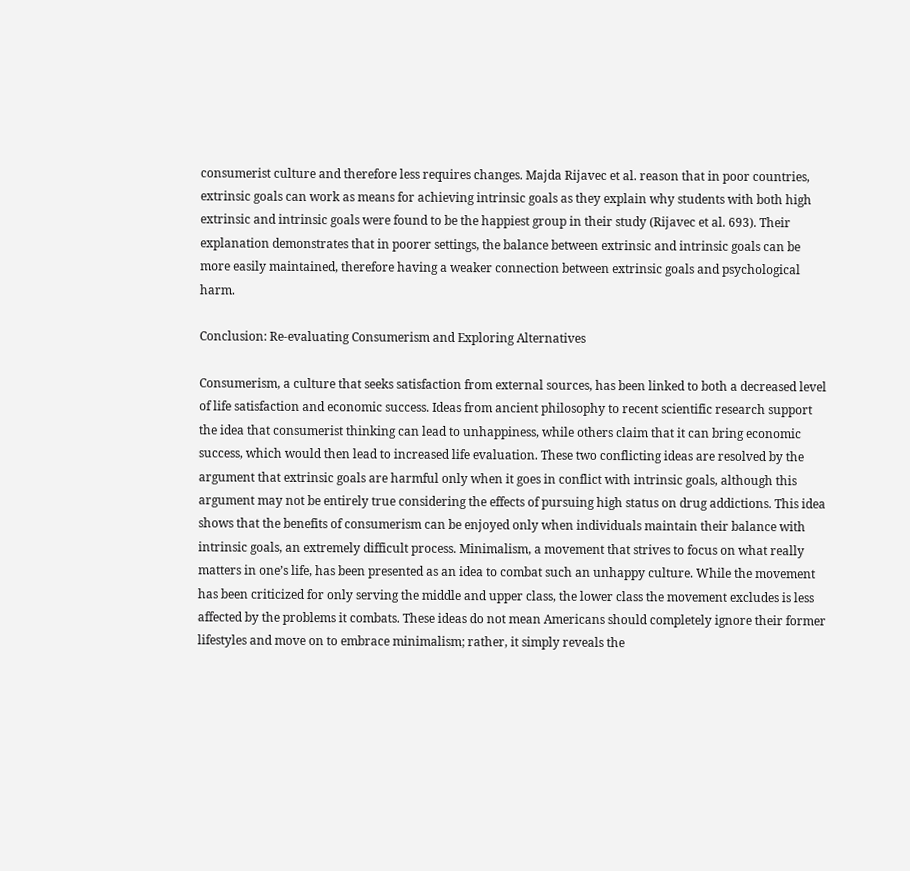consumerist culture and therefore less requires changes. Majda Rijavec et al. reason that in poor countries, extrinsic goals can work as means for achieving intrinsic goals as they explain why students with both high extrinsic and intrinsic goals were found to be the happiest group in their study (Rijavec et al. 693). Their explanation demonstrates that in poorer settings, the balance between extrinsic and intrinsic goals can be more easily maintained, therefore having a weaker connection between extrinsic goals and psychological harm.

Conclusion: Re-evaluating Consumerism and Exploring Alternatives

Consumerism, a culture that seeks satisfaction from external sources, has been linked to both a decreased level of life satisfaction and economic success. Ideas from ancient philosophy to recent scientific research support the idea that consumerist thinking can lead to unhappiness, while others claim that it can bring economic success, which would then lead to increased life evaluation. These two conflicting ideas are resolved by the argument that extrinsic goals are harmful only when it goes in conflict with intrinsic goals, although this argument may not be entirely true considering the effects of pursuing high status on drug addictions. This idea shows that the benefits of consumerism can be enjoyed only when individuals maintain their balance with intrinsic goals, an extremely difficult process. Minimalism, a movement that strives to focus on what really matters in one’s life, has been presented as an idea to combat such an unhappy culture. While the movement has been criticized for only serving the middle and upper class, the lower class the movement excludes is less affected by the problems it combats. These ideas do not mean Americans should completely ignore their former lifestyles and move on to embrace minimalism; rather, it simply reveals the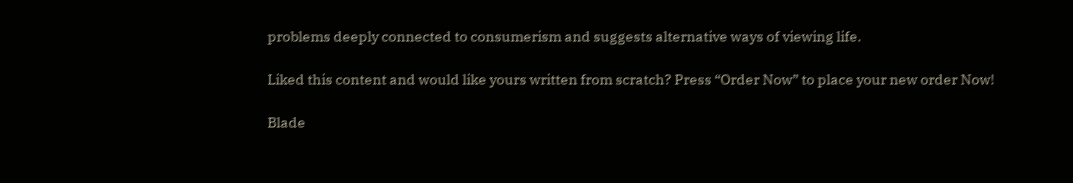problems deeply connected to consumerism and suggests alternative ways of viewing life.

Liked this content and would like yours written from scratch? Press “Order Now” to place your new order Now!

Blade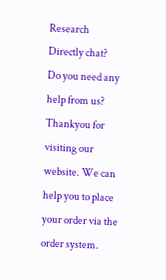Research
Directly chat?
Do you need any help from us?
Thankyou for visiting our website. We can help you to place your order via the order system.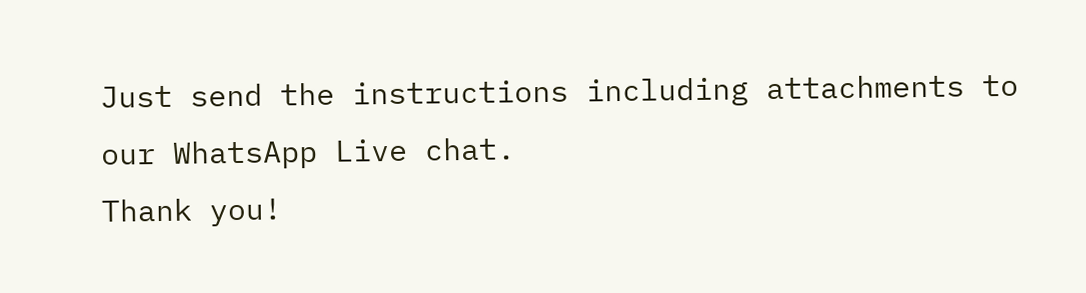Just send the instructions including attachments to our WhatsApp Live chat.
Thank you!